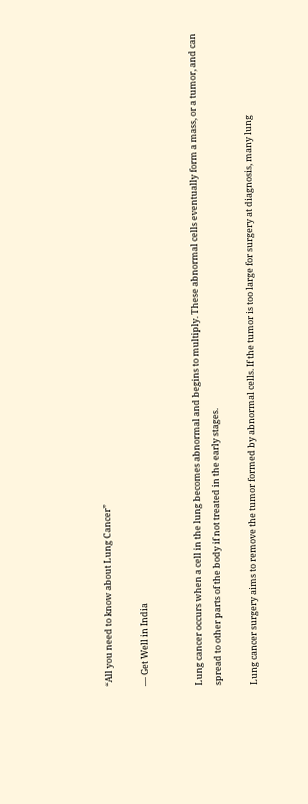“All you need to know about Lung Cancer”

— Get Well in India


Lung cancer occurs when a cell in the lung becomes abnormal and begins to multiply. These abnormal cells eventually form a mass, or a tumor, and can spread to other parts of the body if not treated in the early stages.

Lung cancer surgery aims to remove the tumor formed by abnormal cells. If the tumor is too large for surgery at diagnosis, many lung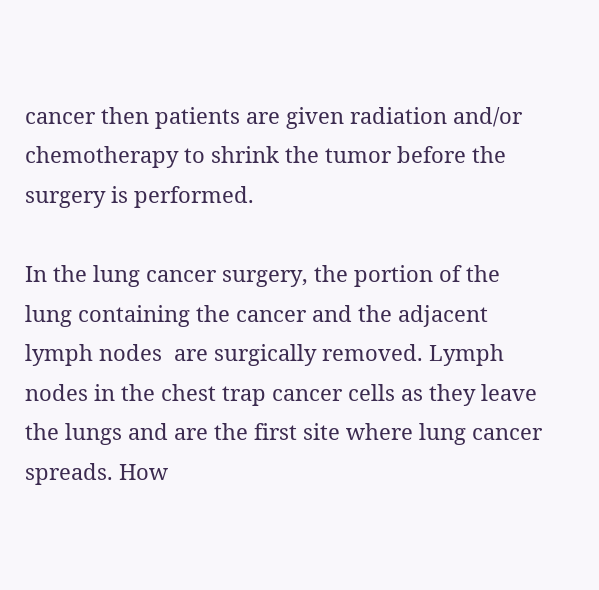cancer then patients are given radiation and/or chemotherapy to shrink the tumor before the surgery is performed.

In the lung cancer surgery, the portion of the lung containing the cancer and the adjacent lymph nodes  are surgically removed. Lymph nodes in the chest trap cancer cells as they leave the lungs and are the first site where lung cancer spreads. How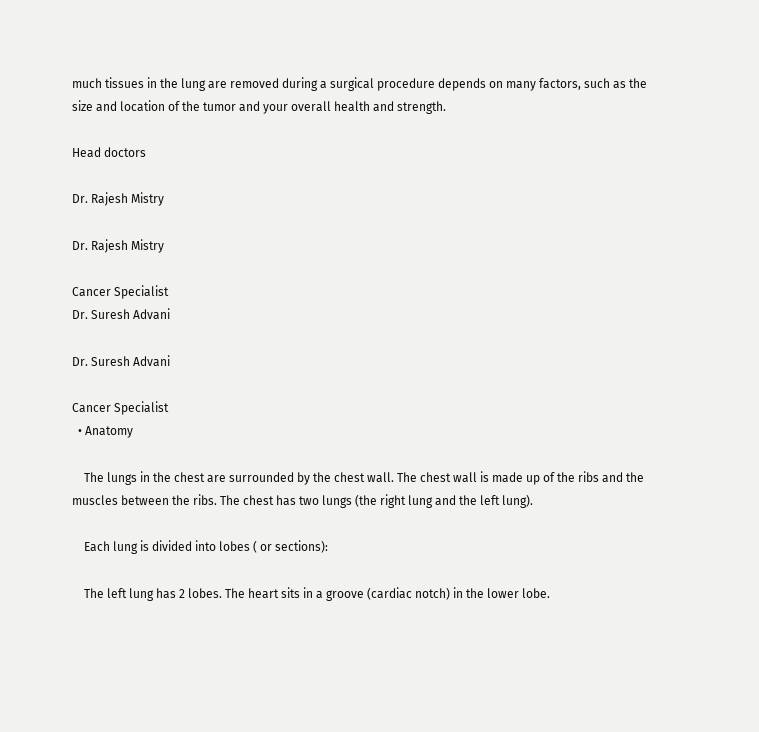much tissues in the lung are removed during a surgical procedure depends on many factors, such as the size and location of the tumor and your overall health and strength.

Head doctors

Dr. Rajesh Mistry

Dr. Rajesh Mistry

Cancer Specialist
Dr. Suresh Advani

Dr. Suresh Advani

Cancer Specialist
  • Anatomy

    The lungs in the chest are surrounded by the chest wall. The chest wall is made up of the ribs and the muscles between the ribs. The chest has two lungs (the right lung and the left lung).

    Each lung is divided into lobes ( or sections):

    The left lung has 2 lobes. The heart sits in a groove (cardiac notch) in the lower lobe.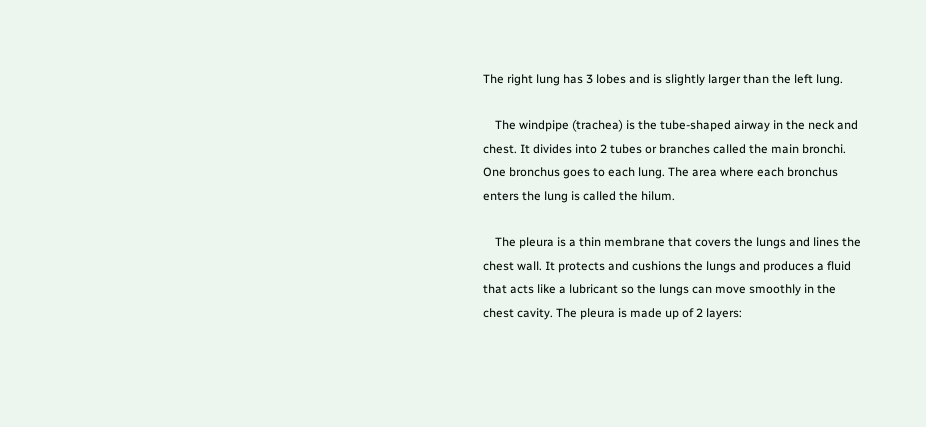The right lung has 3 lobes and is slightly larger than the left lung.

    The windpipe (trachea) is the tube-shaped airway in the neck and chest. It divides into 2 tubes or branches called the main bronchi. One bronchus goes to each lung. The area where each bronchus enters the lung is called the hilum.

    The pleura is a thin membrane that covers the lungs and lines the chest wall. It protects and cushions the lungs and produces a fluid that acts like a lubricant so the lungs can move smoothly in the chest cavity. The pleura is made up of 2 layers: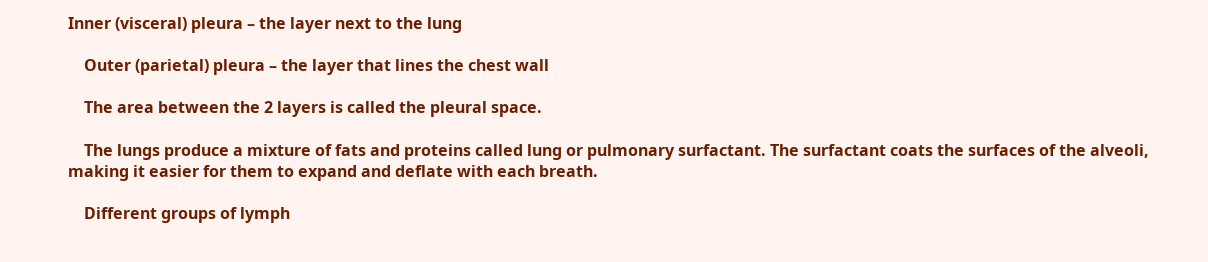Inner (visceral) pleura – the layer next to the lung

    Outer (parietal) pleura – the layer that lines the chest wall

    The area between the 2 layers is called the pleural space.

    The lungs produce a mixture of fats and proteins called lung or pulmonary surfactant. The surfactant coats the surfaces of the alveoli, making it easier for them to expand and deflate with each breath.

    Different groups of lymph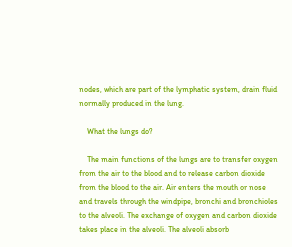nodes, which are part of the lymphatic system, drain fluid normally produced in the lung.

    What the lungs do?

    The main functions of the lungs are to transfer oxygen from the air to the blood and to release carbon dioxide from the blood to the air. Air enters the mouth or nose and travels through the windpipe, bronchi and bronchioles to the alveoli. The exchange of oxygen and carbon dioxide takes place in the alveoli. The alveoli absorb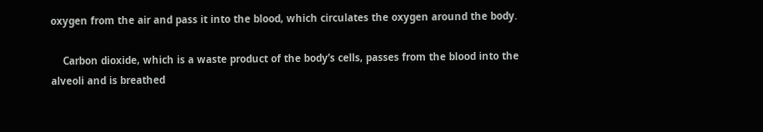oxygen from the air and pass it into the blood, which circulates the oxygen around the body.

    Carbon dioxide, which is a waste product of the body’s cells, passes from the blood into the alveoli and is breathed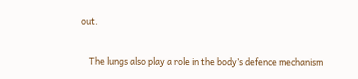out.

    The lungs also play a role in the body’s defence mechanism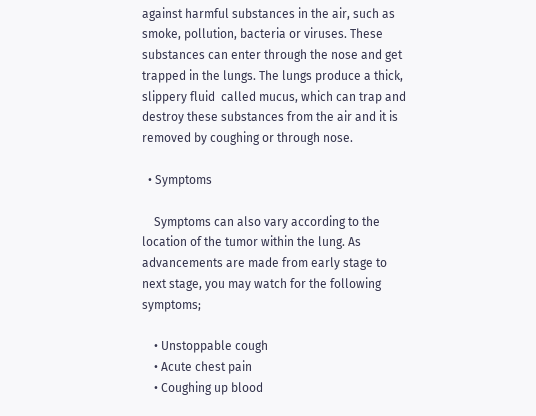against harmful substances in the air, such as smoke, pollution, bacteria or viruses. These substances can enter through the nose and get trapped in the lungs. The lungs produce a thick, slippery fluid  called mucus, which can trap and destroy these substances from the air and it is removed by coughing or through nose.

  • Symptoms

    Symptoms can also vary according to the location of the tumor within the lung. As advancements are made from early stage to next stage, you may watch for the following symptoms;

    • Unstoppable cough
    • Acute chest pain
    • Coughing up blood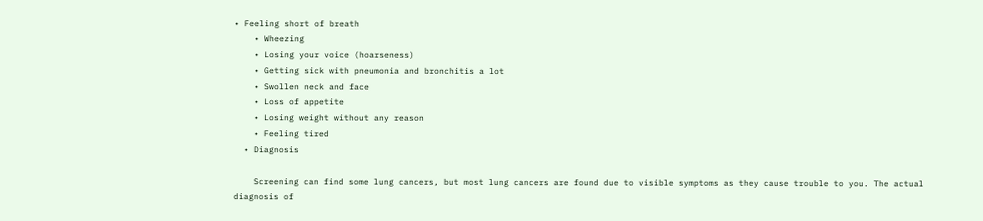• Feeling short of breath
    • Wheezing
    • Losing your voice (hoarseness)
    • Getting sick with pneumonia and bronchitis a lot
    • Swollen neck and face
    • Loss of appetite
    • Losing weight without any reason
    • Feeling tired
  • Diagnosis

    Screening can find some lung cancers, but most lung cancers are found due to visible symptoms as they cause trouble to you. The actual diagnosis of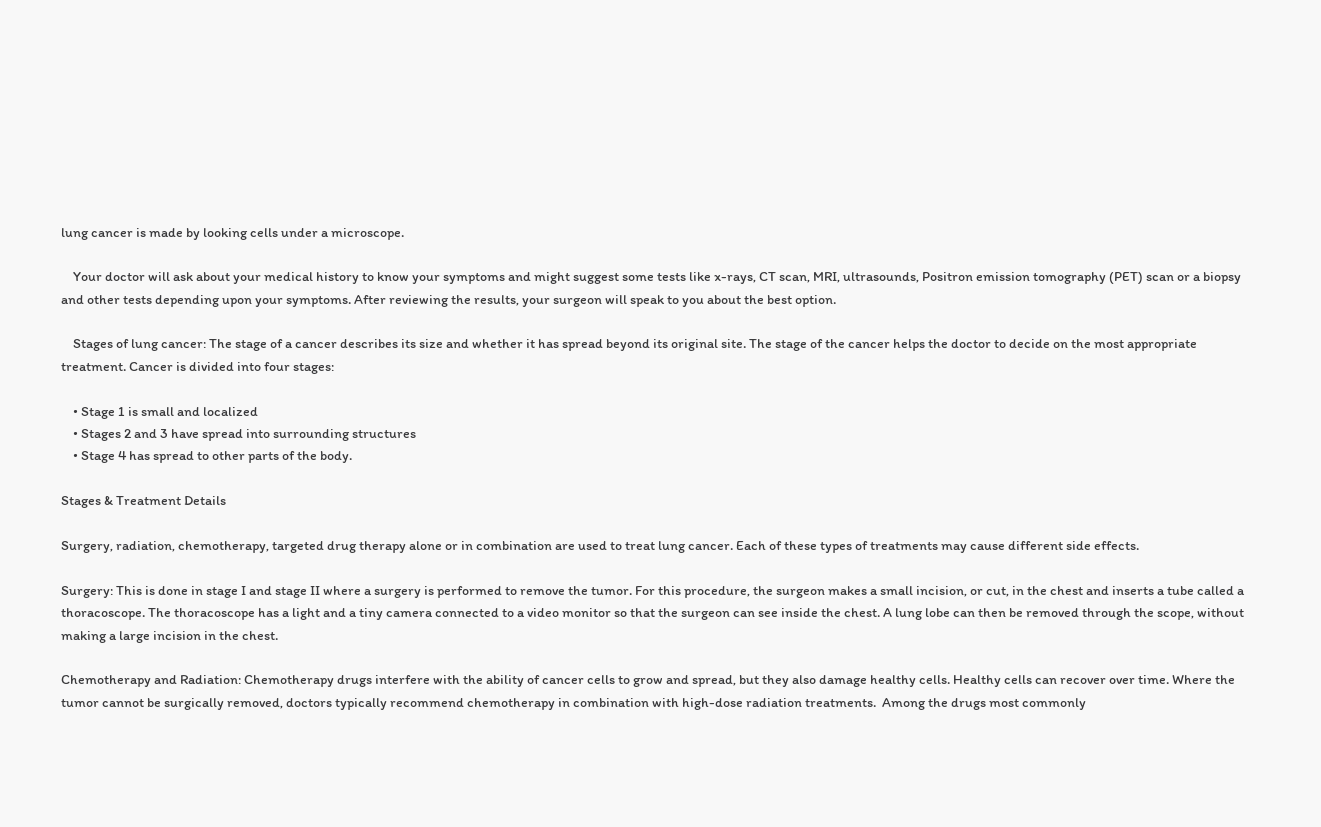lung cancer is made by looking cells under a microscope.

    Your doctor will ask about your medical history to know your symptoms and might suggest some tests like x-rays, CT scan, MRI, ultrasounds, Positron emission tomography (PET) scan or a biopsy and other tests depending upon your symptoms. After reviewing the results, your surgeon will speak to you about the best option.

    Stages of lung cancer: The stage of a cancer describes its size and whether it has spread beyond its original site. The stage of the cancer helps the doctor to decide on the most appropriate treatment. Cancer is divided into four stages:

    • Stage 1 is small and localized
    • Stages 2 and 3 have spread into surrounding structures
    • Stage 4 has spread to other parts of the body.

Stages & Treatment Details

Surgery, radiation, chemotherapy, targeted drug therapy alone or in combination are used to treat lung cancer. Each of these types of treatments may cause different side effects.

Surgery: This is done in stage I and stage II where a surgery is performed to remove the tumor. For this procedure, the surgeon makes a small incision, or cut, in the chest and inserts a tube called a thoracoscope. The thoracoscope has a light and a tiny camera connected to a video monitor so that the surgeon can see inside the chest. A lung lobe can then be removed through the scope, without making a large incision in the chest.

Chemotherapy and Radiation: Chemotherapy drugs interfere with the ability of cancer cells to grow and spread, but they also damage healthy cells. Healthy cells can recover over time. Where the tumor cannot be surgically removed, doctors typically recommend chemotherapy in combination with high-dose radiation treatments.  Among the drugs most commonly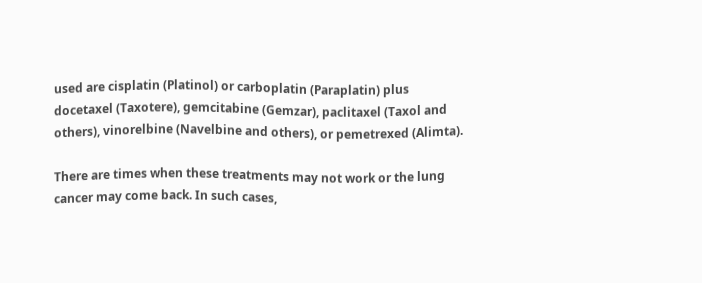used are cisplatin (Platinol) or carboplatin (Paraplatin) plus docetaxel (Taxotere), gemcitabine (Gemzar), paclitaxel (Taxol and others), vinorelbine (Navelbine and others), or pemetrexed (Alimta).

There are times when these treatments may not work or the lung cancer may come back. In such cases,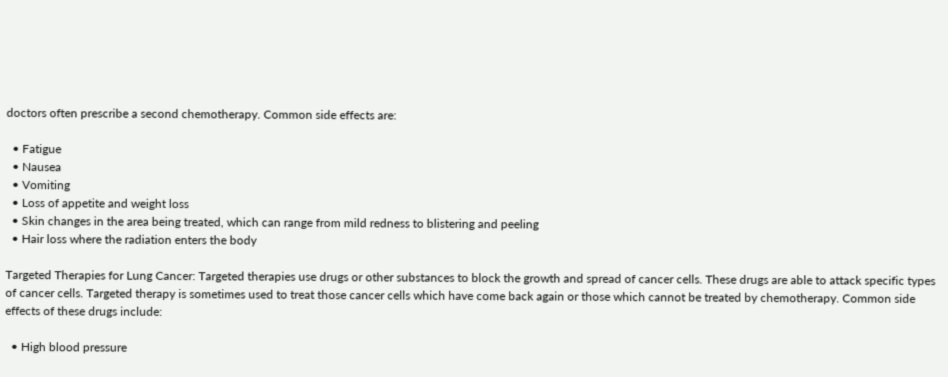doctors often prescribe a second chemotherapy. Common side effects are:

  • Fatigue
  • Nausea
  • Vomiting
  • Loss of appetite and weight loss
  • Skin changes in the area being treated, which can range from mild redness to blistering and peeling
  • Hair loss where the radiation enters the body

Targeted Therapies for Lung Cancer: Targeted therapies use drugs or other substances to block the growth and spread of cancer cells. These drugs are able to attack specific types of cancer cells. Targeted therapy is sometimes used to treat those cancer cells which have come back again or those which cannot be treated by chemotherapy. Common side effects of these drugs include:

  • High blood pressure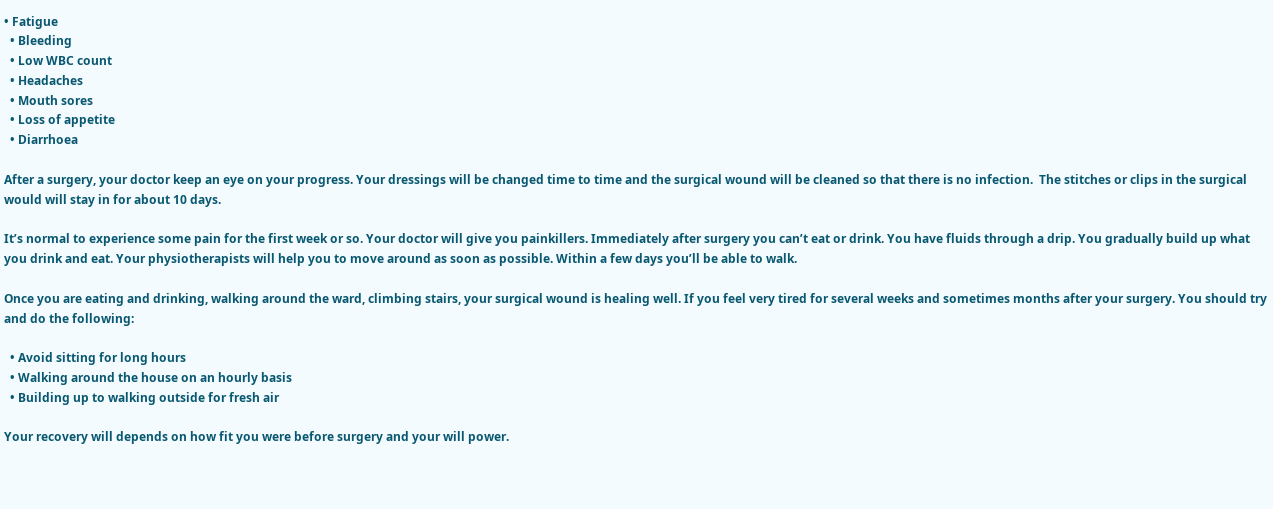• Fatigue
  • Bleeding
  • Low WBC count
  • Headaches
  • Mouth sores
  • Loss of appetite
  • Diarrhoea

After a surgery, your doctor keep an eye on your progress. Your dressings will be changed time to time and the surgical wound will be cleaned so that there is no infection.  The stitches or clips in the surgical would will stay in for about 10 days.

It’s normal to experience some pain for the first week or so. Your doctor will give you painkillers. Immediately after surgery you can’t eat or drink. You have fluids through a drip. You gradually build up what you drink and eat. Your physiotherapists will help you to move around as soon as possible. Within a few days you’ll be able to walk.

Once you are eating and drinking, walking around the ward, climbing stairs, your surgical wound is healing well. If you feel very tired for several weeks and sometimes months after your surgery. You should try and do the following:

  • Avoid sitting for long hours
  • Walking around the house on an hourly basis
  • Building up to walking outside for fresh air

Your recovery will depends on how fit you were before surgery and your will power.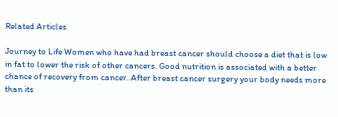Related Articles

Journey to Life Women who have had breast cancer should choose a diet that is low in fat to lower the risk of other cancers. Good nutrition is associated with a better chance of recovery from cancer. After breast cancer surgery your body needs more than its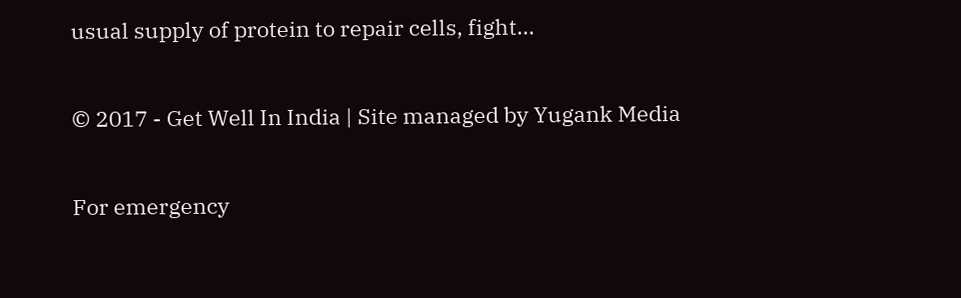usual supply of protein to repair cells, fight…

© 2017 - Get Well In India | Site managed by Yugank Media

For emergency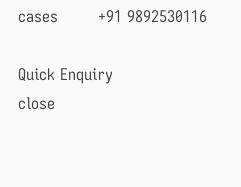cases        +91 9892530116

Quick Enquiry
close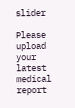slider

Please upload your latest medical report